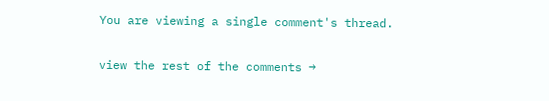You are viewing a single comment's thread.

view the rest of the comments →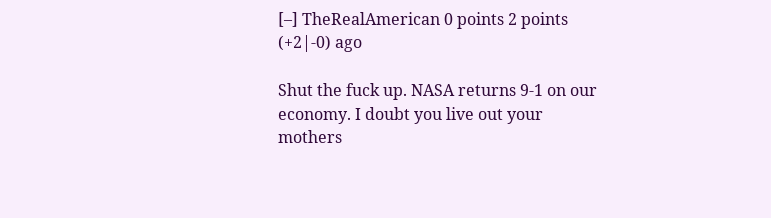[–] TheRealAmerican 0 points 2 points (+2|-0) ago

Shut the fuck up. NASA returns 9-1 on our economy. I doubt you live out your mothers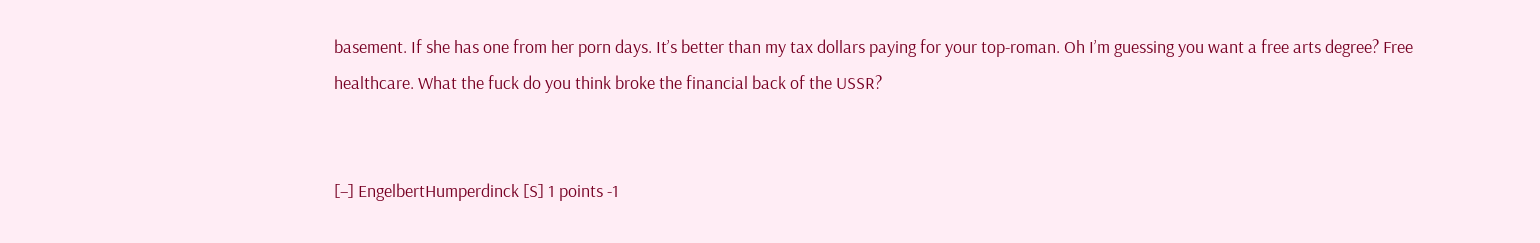basement. If she has one from her porn days. It’s better than my tax dollars paying for your top-roman. Oh I’m guessing you want a free arts degree? Free healthcare. What the fuck do you think broke the financial back of the USSR?


[–] EngelbertHumperdinck [S] 1 points -1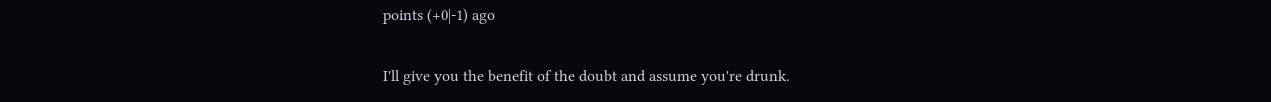points (+0|-1) ago

I'll give you the benefit of the doubt and assume you're drunk.